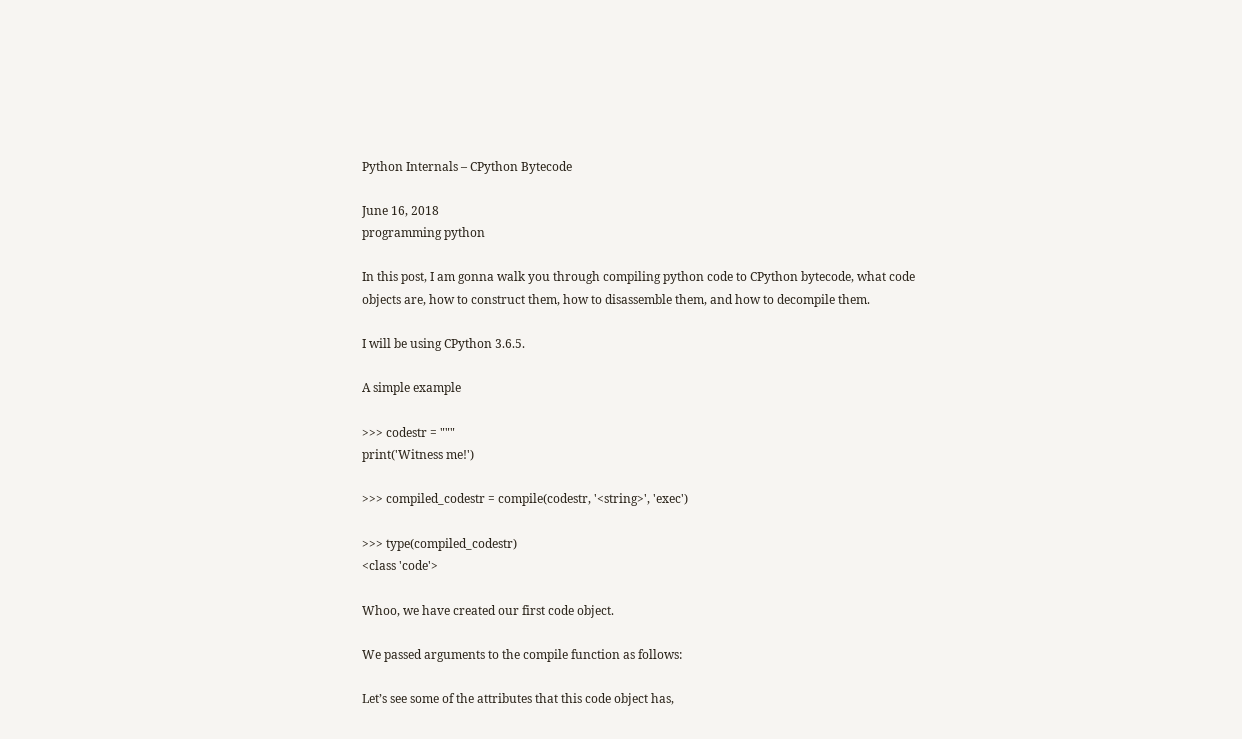Python Internals – CPython Bytecode

June 16, 2018
programming python

In this post, I am gonna walk you through compiling python code to CPython bytecode, what code objects are, how to construct them, how to disassemble them, and how to decompile them.

I will be using CPython 3.6.5.

A simple example

>>> codestr = """
print('Witness me!')

>>> compiled_codestr = compile(codestr, '<string>', 'exec')

>>> type(compiled_codestr)
<class 'code'>

Whoo, we have created our first code object.

We passed arguments to the compile function as follows:

Let’s see some of the attributes that this code object has,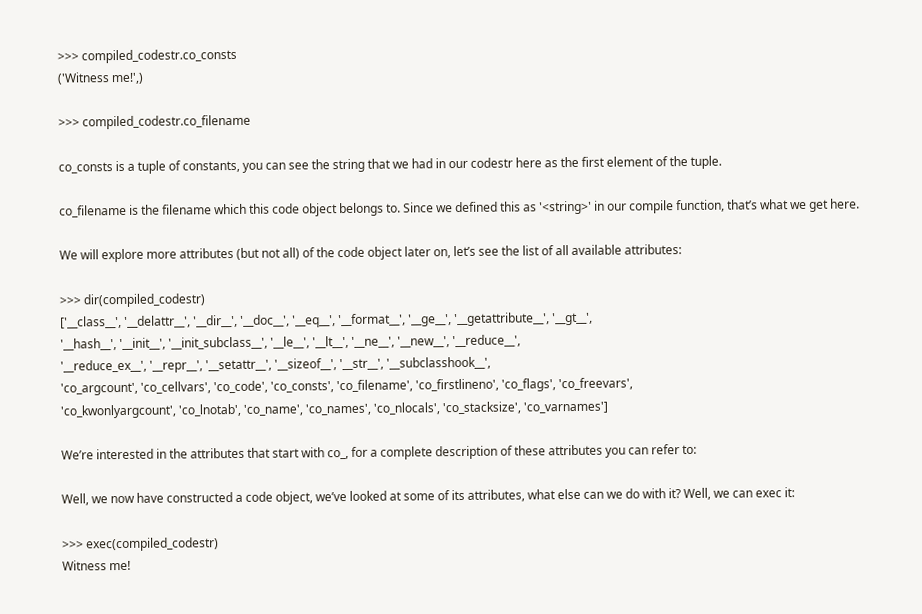>>> compiled_codestr.co_consts
('Witness me!',)

>>> compiled_codestr.co_filename

co_consts is a tuple of constants, you can see the string that we had in our codestr here as the first element of the tuple.

co_filename is the filename which this code object belongs to. Since we defined this as '<string>' in our compile function, that’s what we get here.

We will explore more attributes (but not all) of the code object later on, let’s see the list of all available attributes:

>>> dir(compiled_codestr)
['__class__', '__delattr__', '__dir__', '__doc__', '__eq__', '__format__', '__ge__', '__getattribute__', '__gt__',
'__hash__', '__init__', '__init_subclass__', '__le__', '__lt__', '__ne__', '__new__', '__reduce__',
'__reduce_ex__', '__repr__', '__setattr__', '__sizeof__', '__str__', '__subclasshook__',
'co_argcount', 'co_cellvars', 'co_code', 'co_consts', 'co_filename', 'co_firstlineno', 'co_flags', 'co_freevars',
'co_kwonlyargcount', 'co_lnotab', 'co_name', 'co_names', 'co_nlocals', 'co_stacksize', 'co_varnames']

We’re interested in the attributes that start with co_, for a complete description of these attributes you can refer to:

Well, we now have constructed a code object, we’ve looked at some of its attributes, what else can we do with it? Well, we can exec it:

>>> exec(compiled_codestr)
Witness me!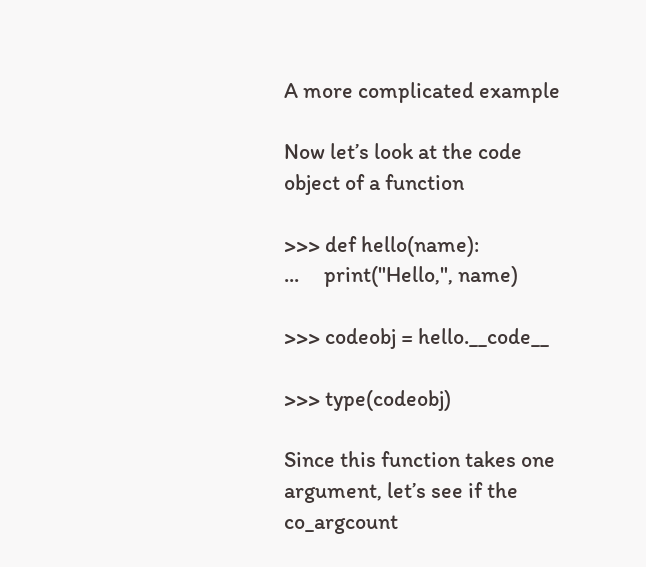A more complicated example

Now let’s look at the code object of a function

>>> def hello(name):
...     print("Hello,", name)

>>> codeobj = hello.__code__

>>> type(codeobj)

Since this function takes one argument, let’s see if the co_argcount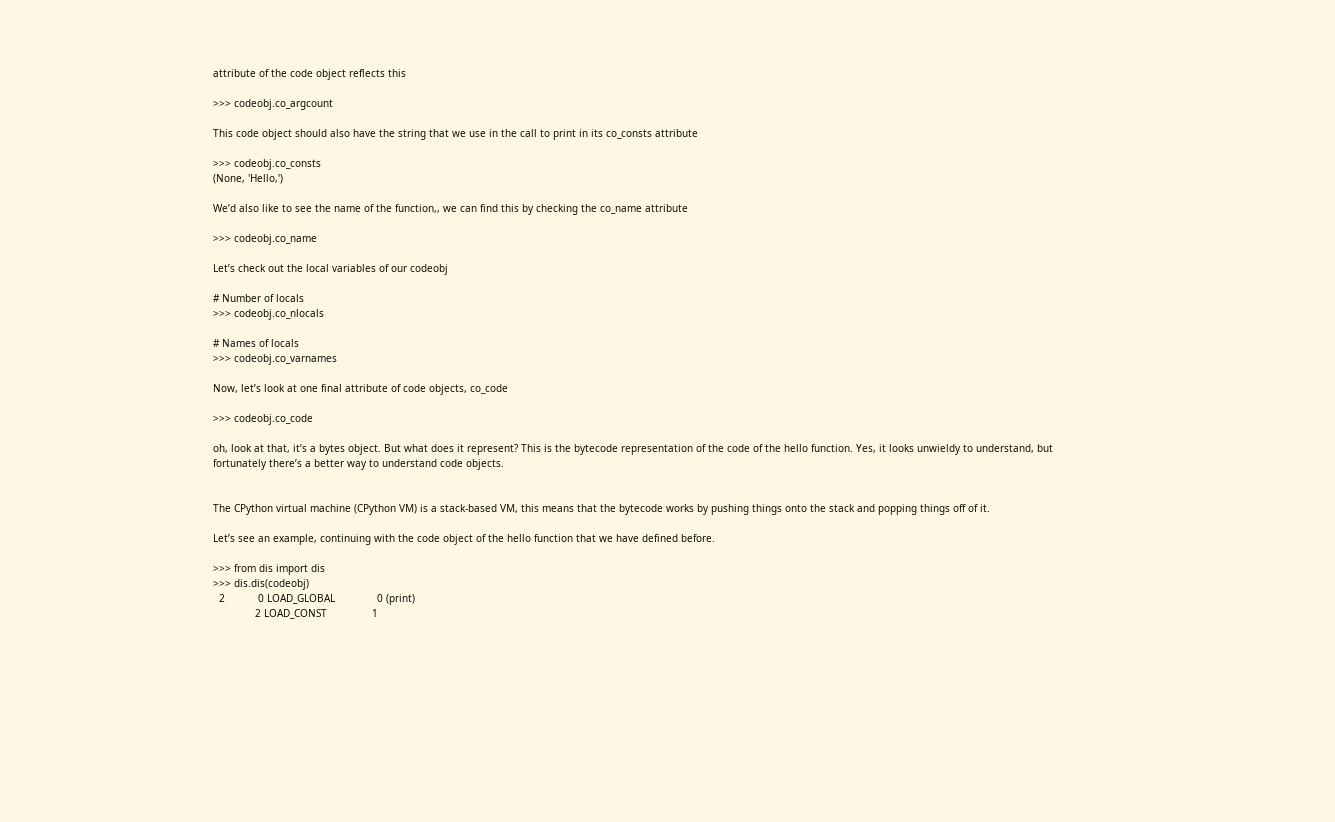attribute of the code object reflects this

>>> codeobj.co_argcount

This code object should also have the string that we use in the call to print in its co_consts attribute

>>> codeobj.co_consts
(None, 'Hello,')

We’d also like to see the name of the function,, we can find this by checking the co_name attribute

>>> codeobj.co_name

Let’s check out the local variables of our codeobj

# Number of locals
>>> codeobj.co_nlocals

# Names of locals
>>> codeobj.co_varnames

Now, let’s look at one final attribute of code objects, co_code

>>> codeobj.co_code

oh, look at that, it’s a bytes object. But what does it represent? This is the bytecode representation of the code of the hello function. Yes, it looks unwieldy to understand, but fortunately there’s a better way to understand code objects.


The CPython virtual machine (CPython VM) is a stack-based VM, this means that the bytecode works by pushing things onto the stack and popping things off of it.

Let’s see an example, continuing with the code object of the hello function that we have defined before.

>>> from dis import dis
>>> dis.dis(codeobj)
  2           0 LOAD_GLOBAL              0 (print)
              2 LOAD_CONST               1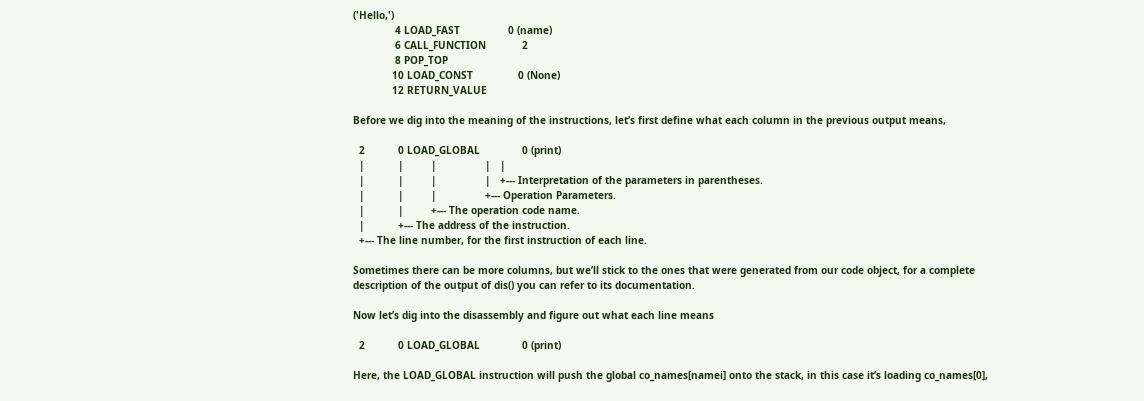('Hello,')
              4 LOAD_FAST                0 (name)
              6 CALL_FUNCTION            2
              8 POP_TOP
             10 LOAD_CONST               0 (None)
             12 RETURN_VALUE

Before we dig into the meaning of the instructions, let’s first define what each column in the previous output means,

  2           0 LOAD_GLOBAL              0 (print)
  |           |         |                |   |
  |           |         |                |   +--- Interpretation of the parameters in parentheses.
  |           |         |                +--- Operation Parameters.
  |           |         +--- The operation code name.
  |           +--- The address of the instruction.
  +--- The line number, for the first instruction of each line.

Sometimes there can be more columns, but we’ll stick to the ones that were generated from our code object, for a complete description of the output of dis() you can refer to its documentation.

Now let’s dig into the disassembly and figure out what each line means

  2           0 LOAD_GLOBAL              0 (print)

Here, the LOAD_GLOBAL instruction will push the global co_names[namei] onto the stack, in this case it’s loading co_names[0],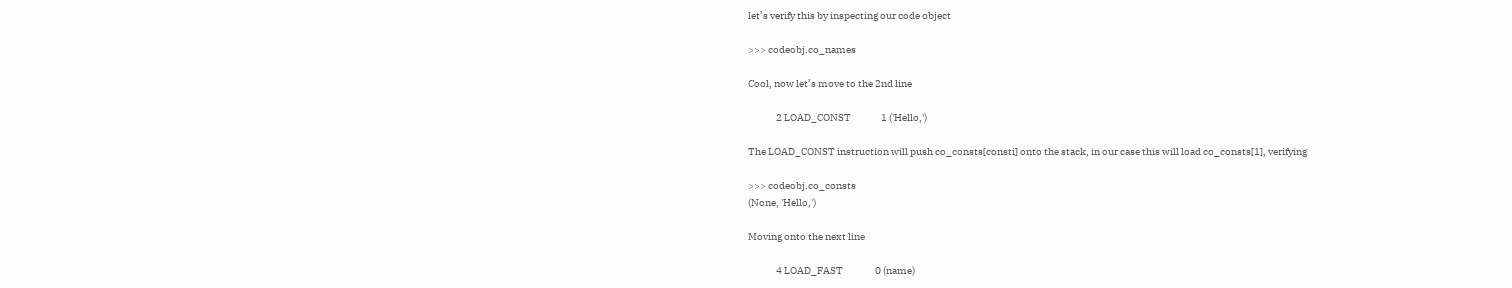let’s verify this by inspecting our code object

>>> codeobj.co_names

Cool, now let’s move to the 2nd line

              2 LOAD_CONST               1 ('Hello,')

The LOAD_CONST instruction will push co_consts[consti] onto the stack, in our case this will load co_consts[1], verifying

>>> codeobj.co_consts
(None, 'Hello,')

Moving onto the next line

              4 LOAD_FAST                0 (name)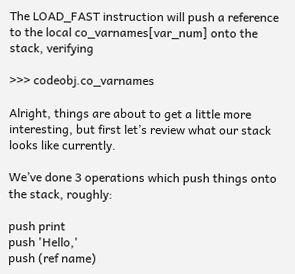The LOAD_FAST instruction will push a reference to the local co_varnames[var_num] onto the stack, verifying

>>> codeobj.co_varnames

Alright, things are about to get a little more interesting, but first let’s review what our stack looks like currently.

We’ve done 3 operations which push things onto the stack, roughly:

push print
push 'Hello,'
push (ref name)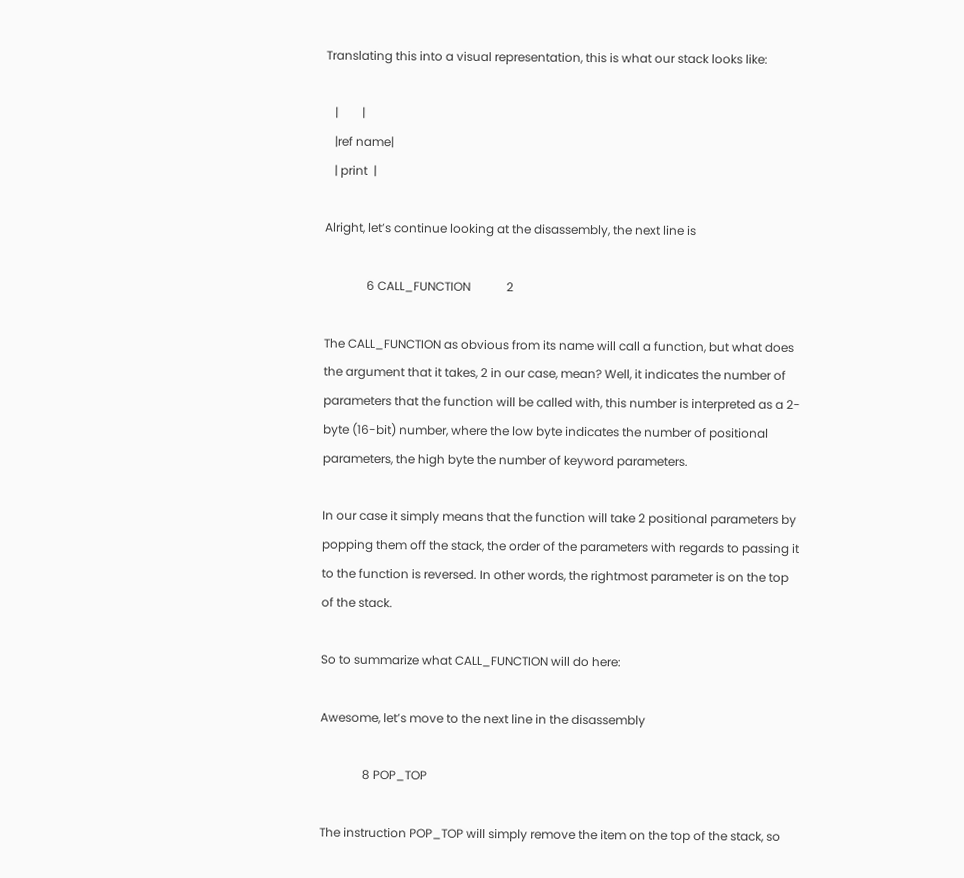Translating this into a visual representation, this is what our stack looks like:

   |        |
   |ref name|
   | print  |

Alright, let’s continue looking at the disassembly, the next line is

              6 CALL_FUNCTION            2

The CALL_FUNCTION as obvious from its name will call a function, but what does the argument that it takes, 2 in our case, mean? Well, it indicates the number of parameters that the function will be called with, this number is interpreted as a 2-byte (16-bit) number, where the low byte indicates the number of positional parameters, the high byte the number of keyword parameters.

In our case it simply means that the function will take 2 positional parameters by popping them off the stack, the order of the parameters with regards to passing it to the function is reversed. In other words, the rightmost parameter is on the top of the stack.

So to summarize what CALL_FUNCTION will do here:

Awesome, let’s move to the next line in the disassembly

              8 POP_TOP

The instruction POP_TOP will simply remove the item on the top of the stack, so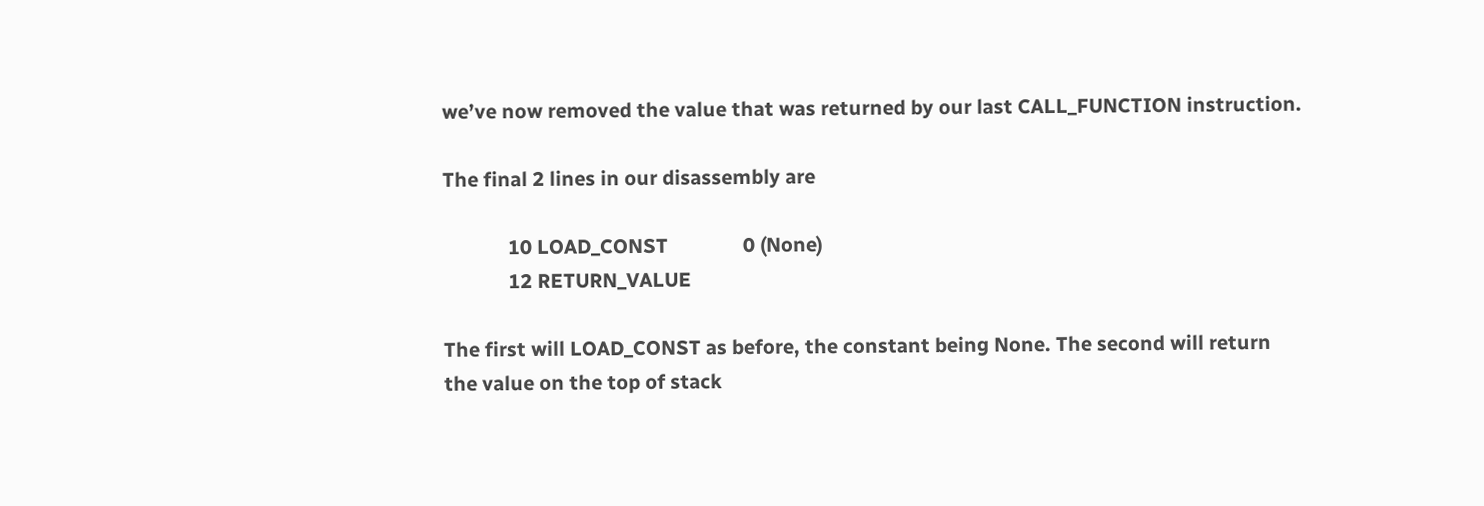we’ve now removed the value that was returned by our last CALL_FUNCTION instruction.

The final 2 lines in our disassembly are

             10 LOAD_CONST               0 (None)
             12 RETURN_VALUE

The first will LOAD_CONST as before, the constant being None. The second will return the value on the top of stack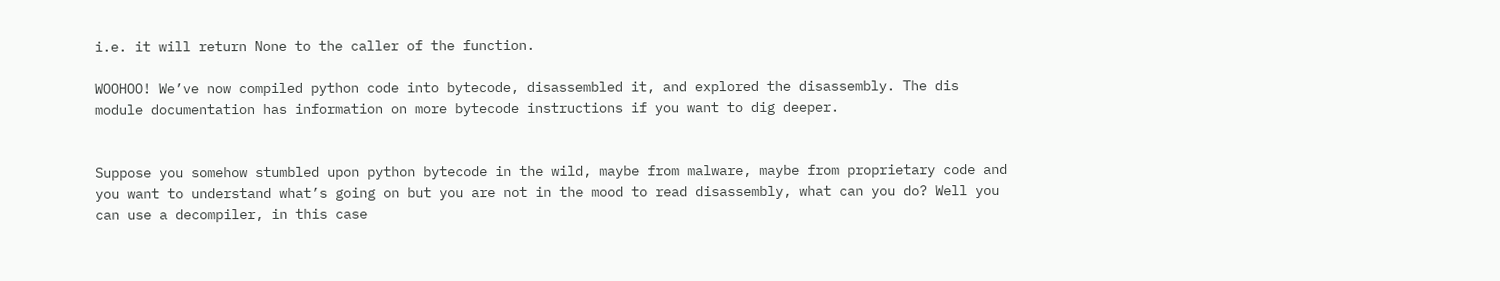i.e. it will return None to the caller of the function.

WOOHOO! We’ve now compiled python code into bytecode, disassembled it, and explored the disassembly. The dis module documentation has information on more bytecode instructions if you want to dig deeper.


Suppose you somehow stumbled upon python bytecode in the wild, maybe from malware, maybe from proprietary code and you want to understand what’s going on but you are not in the mood to read disassembly, what can you do? Well you can use a decompiler, in this case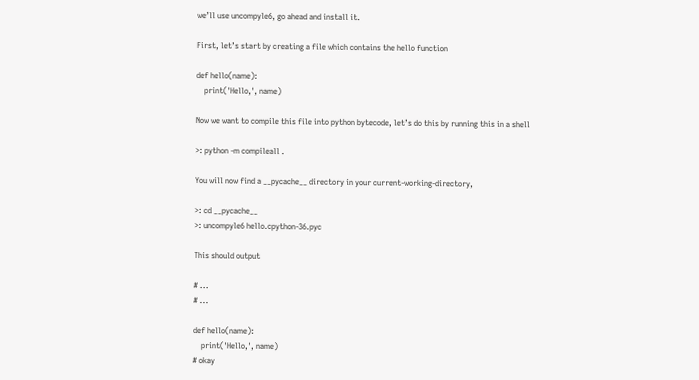we’ll use uncompyle6, go ahead and install it.

First, let’s start by creating a file which contains the hello function

def hello(name):
    print('Hello,', name)

Now we want to compile this file into python bytecode, let’s do this by running this in a shell

>: python -m compileall .

You will now find a __pycache__ directory in your current-working-directory,

>: cd __pycache__
>: uncompyle6 hello.cpython-36.pyc

This should output

# ...
# ...

def hello(name):
    print('Hello,', name)
# okay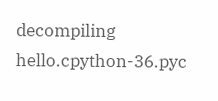decompiling hello.cpython-36.pyc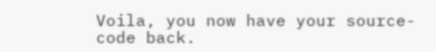Voila, you now have your source-code back.